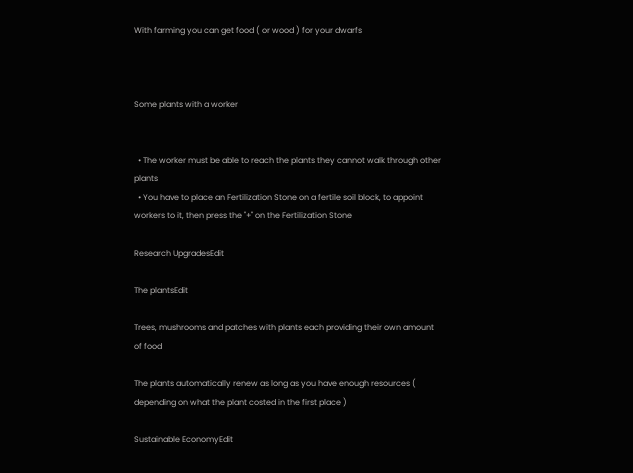With farming you can get food ( or wood ) for your dwarfs



Some plants with a worker


  • The worker must be able to reach the plants they cannot walk through other plants
  • You have to place an Fertilization Stone on a fertile soil block, to appoint workers to it, then press the "+" on the Fertilization Stone

Research UpgradesEdit

The plantsEdit

Trees, mushrooms and patches with plants each providing their own amount of food

The plants automatically renew as long as you have enough resources ( depending on what the plant costed in the first place )

Sustainable EconomyEdit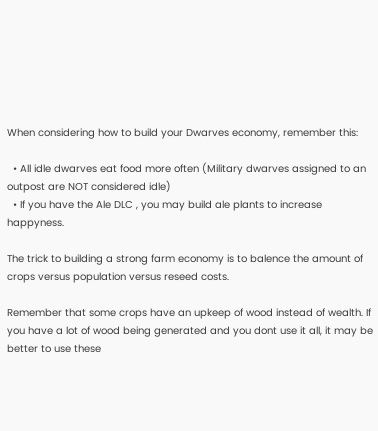When considering how to build your Dwarves economy, remember this:

  • All idle dwarves eat food more often (Military dwarves assigned to an outpost are NOT considered idle)
  • If you have the Ale DLC , you may build ale plants to increase happyness.

The trick to building a strong farm economy is to balence the amount of crops versus population versus reseed costs.

Remember that some crops have an upkeep of wood instead of wealth. If you have a lot of wood being generated and you dont use it all, it may be better to use these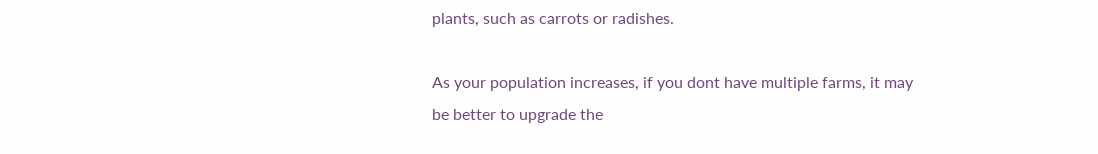plants, such as carrots or radishes.

As your population increases, if you dont have multiple farms, it may be better to upgrade the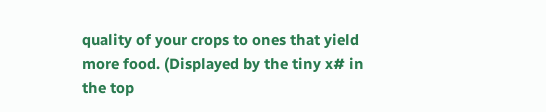quality of your crops to ones that yield more food. (Displayed by the tiny x# in the top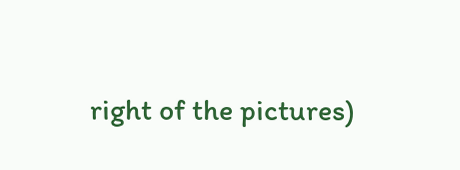right of the pictures)